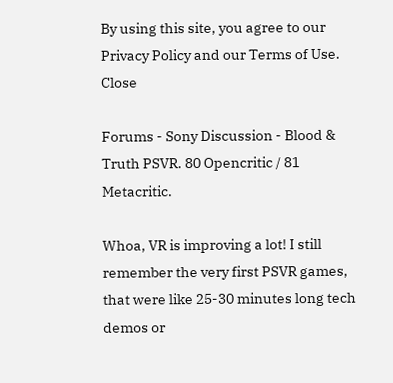By using this site, you agree to our Privacy Policy and our Terms of Use. Close

Forums - Sony Discussion - Blood & Truth PSVR. 80 Opencritic / 81 Metacritic.

Whoa, VR is improving a lot! I still remember the very first PSVR games, that were like 25-30 minutes long tech demos or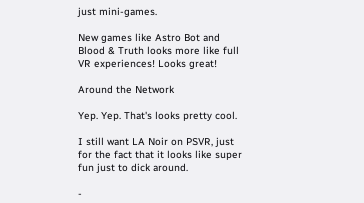just mini-games.

New games like Astro Bot and Blood & Truth looks more like full VR experiences! Looks great!

Around the Network

Yep. Yep. That's looks pretty cool.

I still want LA Noir on PSVR, just for the fact that it looks like super fun just to dick around.

-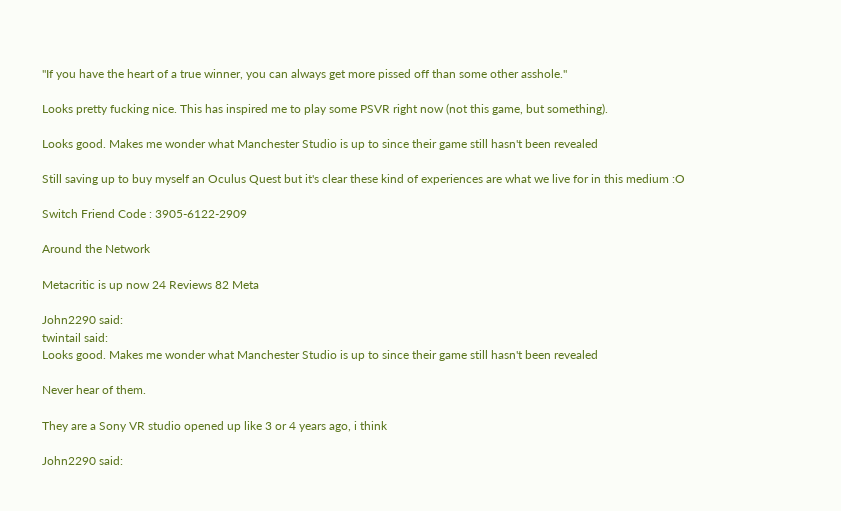"If you have the heart of a true winner, you can always get more pissed off than some other asshole."

Looks pretty fucking nice. This has inspired me to play some PSVR right now (not this game, but something).

Looks good. Makes me wonder what Manchester Studio is up to since their game still hasn't been revealed

Still saving up to buy myself an Oculus Quest but it's clear these kind of experiences are what we live for in this medium :O

Switch Friend Code : 3905-6122-2909

Around the Network

Metacritic is up now 24 Reviews 82 Meta

John2290 said:
twintail said:
Looks good. Makes me wonder what Manchester Studio is up to since their game still hasn't been revealed

Never hear of them.

They are a Sony VR studio opened up like 3 or 4 years ago, i think

John2290 said: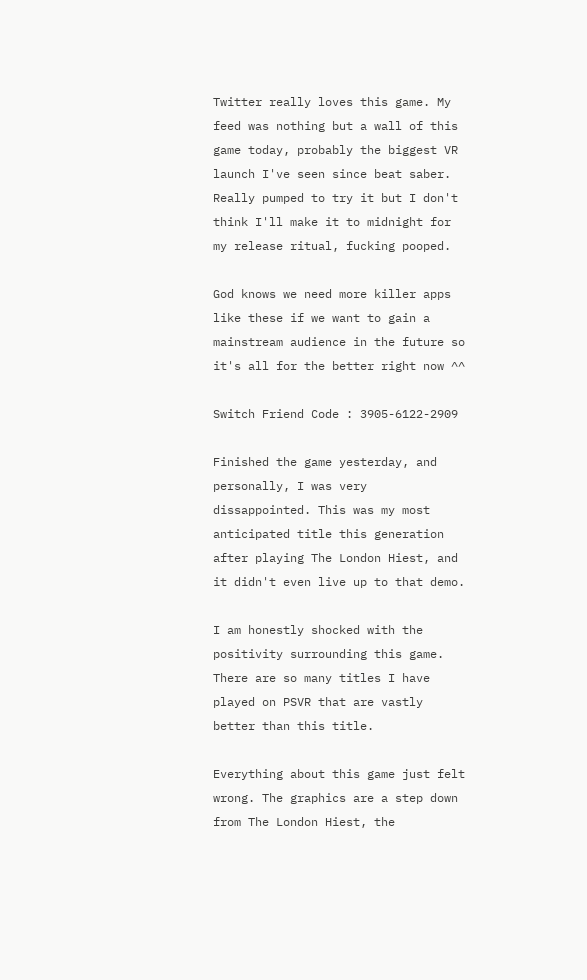Twitter really loves this game. My feed was nothing but a wall of this game today, probably the biggest VR launch I've seen since beat saber. Really pumped to try it but I don't think I'll make it to midnight for my release ritual, fucking pooped.

God knows we need more killer apps like these if we want to gain a mainstream audience in the future so it's all for the better right now ^^

Switch Friend Code : 3905-6122-2909

Finished the game yesterday, and personally, I was very dissappointed. This was my most anticipated title this generation after playing The London Hiest, and it didn't even live up to that demo.

I am honestly shocked with the positivity surrounding this game. There are so many titles I have played on PSVR that are vastly better than this title.

Everything about this game just felt wrong. The graphics are a step down from The London Hiest, the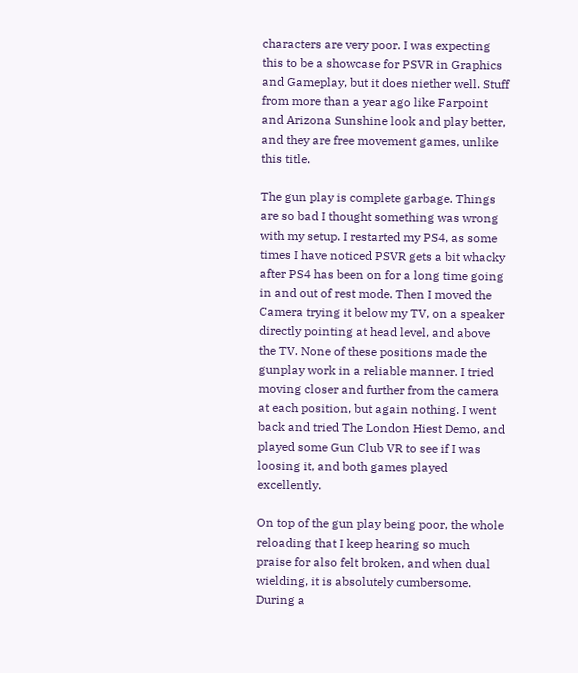characters are very poor. I was expecting this to be a showcase for PSVR in Graphics and Gameplay, but it does niether well. Stuff from more than a year ago like Farpoint and Arizona Sunshine look and play better, and they are free movement games, unlike this title.

The gun play is complete garbage. Things are so bad I thought something was wrong with my setup. I restarted my PS4, as some times I have noticed PSVR gets a bit whacky after PS4 has been on for a long time going in and out of rest mode. Then I moved the Camera trying it below my TV, on a speaker directly pointing at head level, and above the TV. None of these positions made the gunplay work in a reliable manner. I tried moving closer and further from the camera at each position, but again nothing. I went back and tried The London Hiest Demo, and played some Gun Club VR to see if I was loosing it, and both games played excellently.

On top of the gun play being poor, the whole reloading that I keep hearing so much praise for also felt broken, and when dual wielding, it is absolutely cumbersome. During a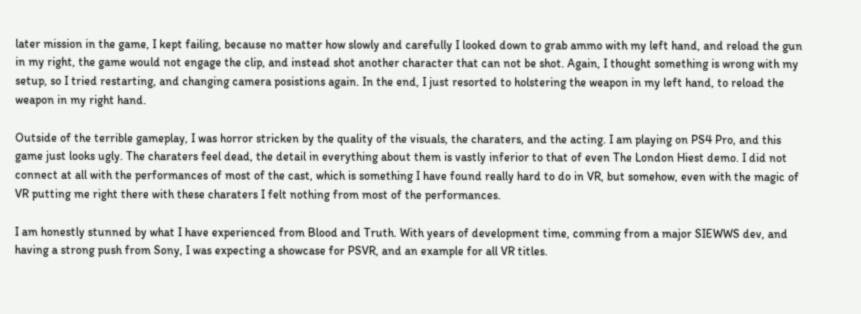later mission in the game, I kept failing, because no matter how slowly and carefully I looked down to grab ammo with my left hand, and reload the gun in my right, the game would not engage the clip, and instead shot another character that can not be shot. Again, I thought something is wrong with my setup, so I tried restarting, and changing camera posistions again. In the end, I just resorted to holstering the weapon in my left hand, to reload the weapon in my right hand.

Outside of the terrible gameplay, I was horror stricken by the quality of the visuals, the charaters, and the acting. I am playing on PS4 Pro, and this game just looks ugly. The charaters feel dead, the detail in everything about them is vastly inferior to that of even The London Hiest demo. I did not connect at all with the performances of most of the cast, which is something I have found really hard to do in VR, but somehow, even with the magic of VR putting me right there with these charaters I felt nothing from most of the performances.

I am honestly stunned by what I have experienced from Blood and Truth. With years of development time, comming from a major SIEWWS dev, and having a strong push from Sony, I was expecting a showcase for PSVR, and an example for all VR titles.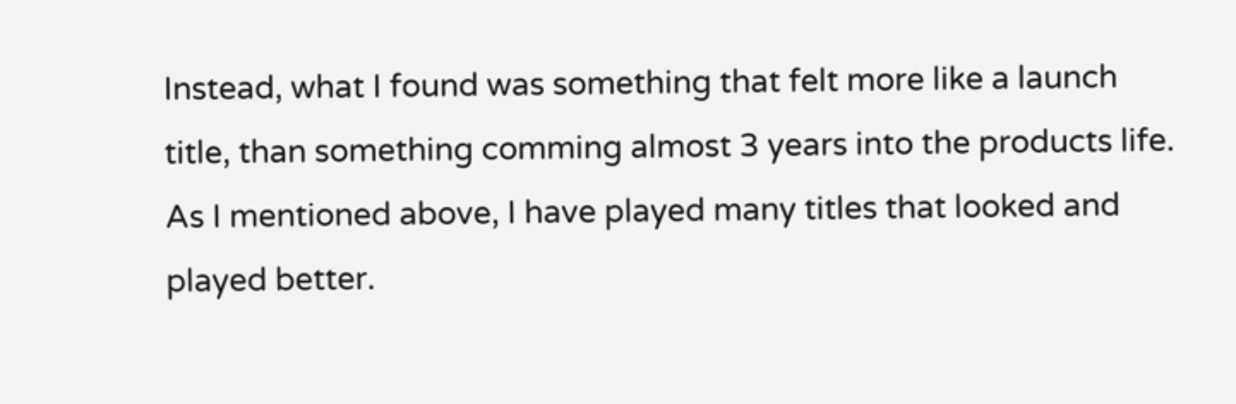Instead, what I found was something that felt more like a launch title, than something comming almost 3 years into the products life. As I mentioned above, I have played many titles that looked and played better.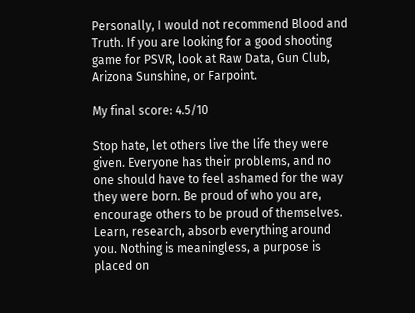Personally, I would not recommend Blood and Truth. If you are looking for a good shooting game for PSVR, look at Raw Data, Gun Club, Arizona Sunshine, or Farpoint.

My final score: 4.5/10

Stop hate, let others live the life they were given. Everyone has their problems, and no one should have to feel ashamed for the way they were born. Be proud of who you are, encourage others to be proud of themselves. Learn, research, absorb everything around you. Nothing is meaningless, a purpose is placed on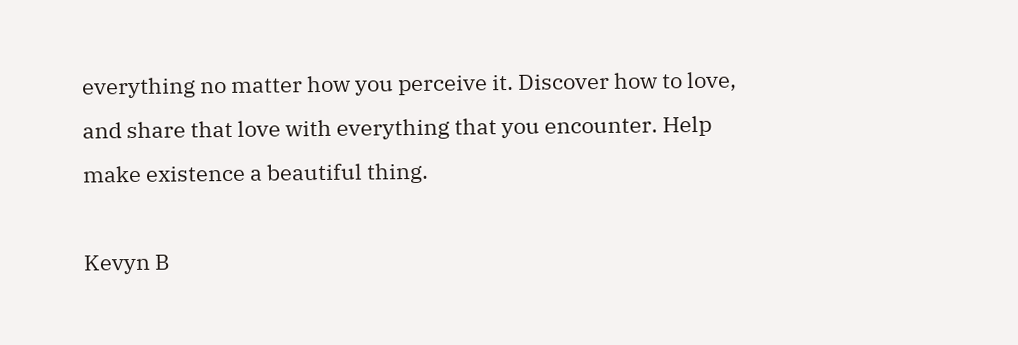everything no matter how you perceive it. Discover how to love, and share that love with everything that you encounter. Help make existence a beautiful thing.

Kevyn B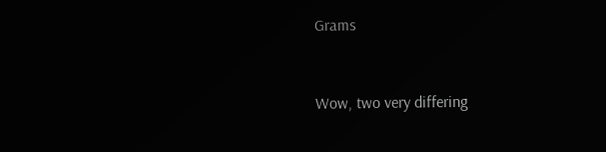Grams


Wow, two very differing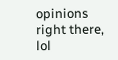opinions right there, lol